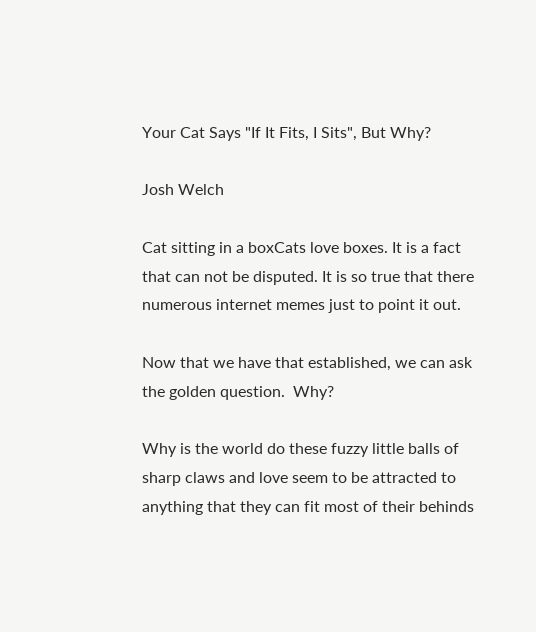Your Cat Says "If It Fits, I Sits", But Why?

Josh Welch

Cat sitting in a boxCats love boxes. It is a fact that can not be disputed. It is so true that there numerous internet memes just to point it out.

Now that we have that established, we can ask the golden question.  Why?

Why is the world do these fuzzy little balls of sharp claws and love seem to be attracted to anything that they can fit most of their behinds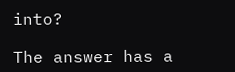into?

The answer has a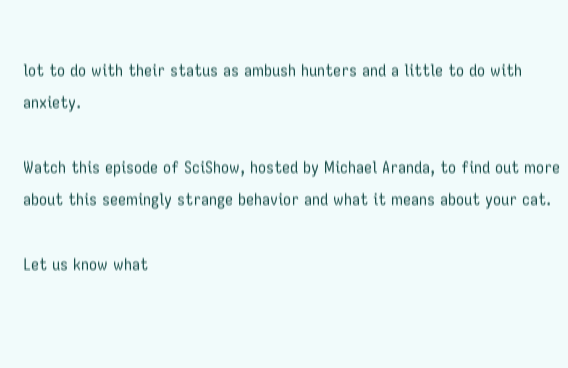lot to do with their status as ambush hunters and a little to do with anxiety.

Watch this episode of SciShow, hosted by Michael Aranda, to find out more about this seemingly strange behavior and what it means about your cat.

Let us know what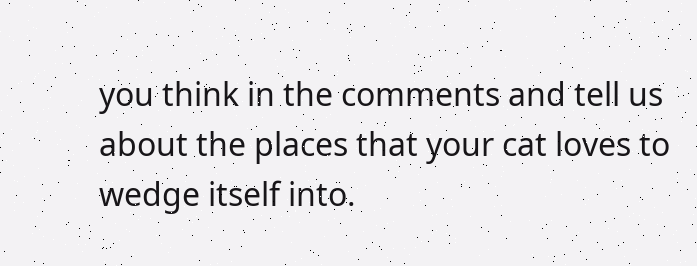you think in the comments and tell us about the places that your cat loves to wedge itself into.